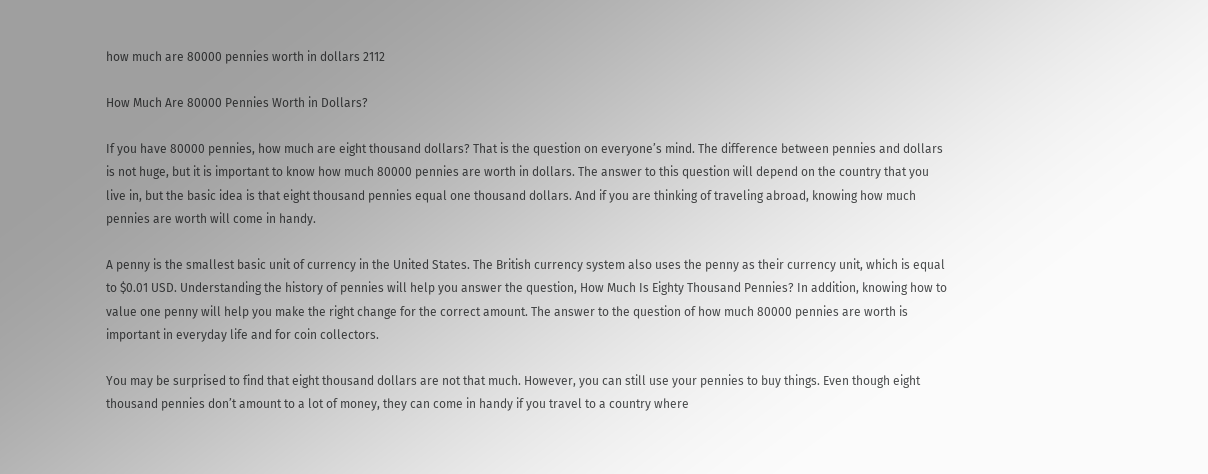how much are 80000 pennies worth in dollars 2112

How Much Are 80000 Pennies Worth in Dollars?

If you have 80000 pennies, how much are eight thousand dollars? That is the question on everyone’s mind. The difference between pennies and dollars is not huge, but it is important to know how much 80000 pennies are worth in dollars. The answer to this question will depend on the country that you live in, but the basic idea is that eight thousand pennies equal one thousand dollars. And if you are thinking of traveling abroad, knowing how much pennies are worth will come in handy.

A penny is the smallest basic unit of currency in the United States. The British currency system also uses the penny as their currency unit, which is equal to $0.01 USD. Understanding the history of pennies will help you answer the question, How Much Is Eighty Thousand Pennies? In addition, knowing how to value one penny will help you make the right change for the correct amount. The answer to the question of how much 80000 pennies are worth is important in everyday life and for coin collectors.

You may be surprised to find that eight thousand dollars are not that much. However, you can still use your pennies to buy things. Even though eight thousand pennies don’t amount to a lot of money, they can come in handy if you travel to a country where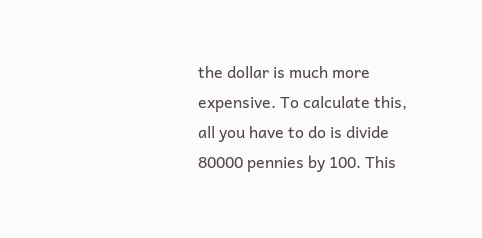the dollar is much more expensive. To calculate this, all you have to do is divide 80000 pennies by 100. This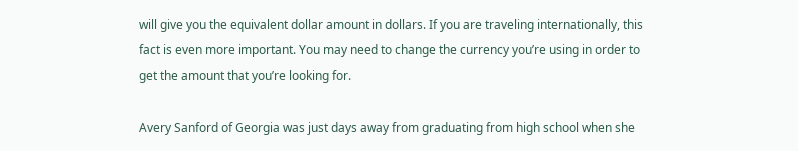will give you the equivalent dollar amount in dollars. If you are traveling internationally, this fact is even more important. You may need to change the currency you’re using in order to get the amount that you’re looking for.

Avery Sanford of Georgia was just days away from graduating from high school when she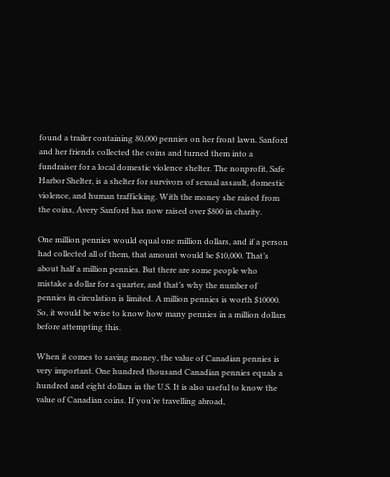found a trailer containing 80,000 pennies on her front lawn. Sanford and her friends collected the coins and turned them into a fundraiser for a local domestic violence shelter. The nonprofit, Safe Harbor Shelter, is a shelter for survivors of sexual assault, domestic violence, and human trafficking. With the money she raised from the coins, Avery Sanford has now raised over $800 in charity.

One million pennies would equal one million dollars, and if a person had collected all of them, that amount would be $10,000. That’s about half a million pennies. But there are some people who mistake a dollar for a quarter, and that’s why the number of pennies in circulation is limited. A million pennies is worth $10000. So, it would be wise to know how many pennies in a million dollars before attempting this.

When it comes to saving money, the value of Canadian pennies is very important. One hundred thousand Canadian pennies equals a hundred and eight dollars in the U.S. It is also useful to know the value of Canadian coins. If you’re travelling abroad,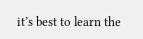it’s best to learn the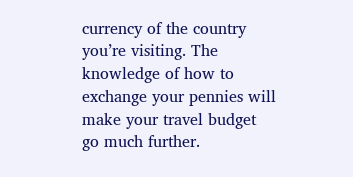currency of the country you’re visiting. The knowledge of how to exchange your pennies will make your travel budget go much further.